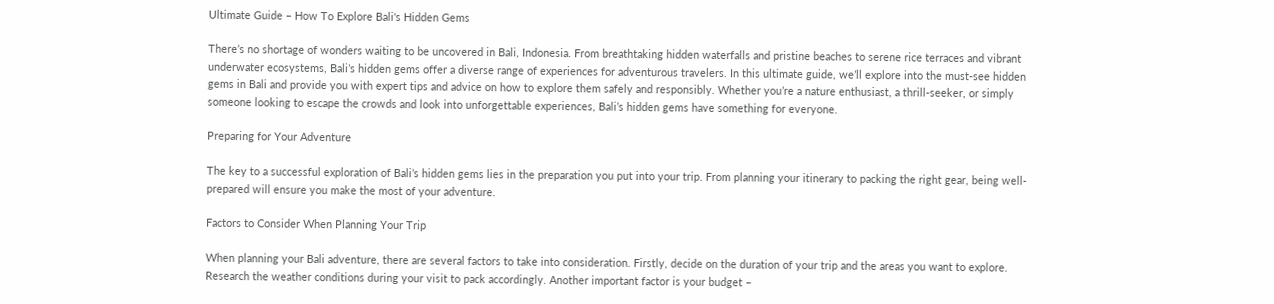Ultimate Guide – How To Explore Bali's Hidden Gems

There’s no shortage of wonders waiting to be uncovered in Bali, Indonesia. From breathtaking hidden waterfalls and pristine beaches to serene rice terraces and vibrant underwater ecosystems, Bali’s hidden gems offer a diverse range of experiences for adventurous travelers. In this ultimate guide, we’ll explore into the must-see hidden gems in Bali and provide you with expert tips and advice on how to explore them safely and responsibly. Whether you’re a nature enthusiast, a thrill-seeker, or simply someone looking to escape the crowds and look into unforgettable experiences, Bali’s hidden gems have something for everyone.

Preparing for Your Adventure

The key to a successful exploration of Bali’s hidden gems lies in the preparation you put into your trip. From planning your itinerary to packing the right gear, being well-prepared will ensure you make the most of your adventure.

Factors to Consider When Planning Your Trip

When planning your Bali adventure, there are several factors to take into consideration. Firstly, decide on the duration of your trip and the areas you want to explore. Research the weather conditions during your visit to pack accordingly. Another important factor is your budget –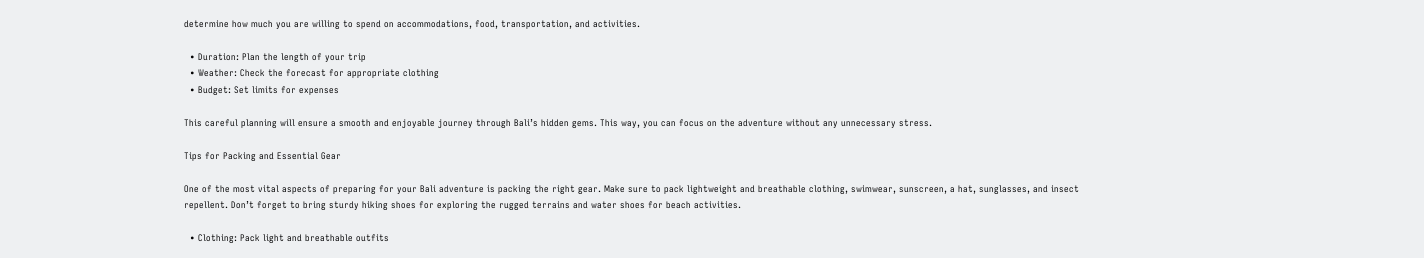determine how much you are willing to spend on accommodations, food, transportation, and activities.

  • Duration: Plan the length of your trip
  • Weather: Check the forecast for appropriate clothing
  • Budget: Set limits for expenses

This careful planning will ensure a smooth and enjoyable journey through Bali’s hidden gems. This way, you can focus on the adventure without any unnecessary stress.

Tips for Packing and Essential Gear

One of the most vital aspects of preparing for your Bali adventure is packing the right gear. Make sure to pack lightweight and breathable clothing, swimwear, sunscreen, a hat, sunglasses, and insect repellent. Don’t forget to bring sturdy hiking shoes for exploring the rugged terrains and water shoes for beach activities.

  • Clothing: Pack light and breathable outfits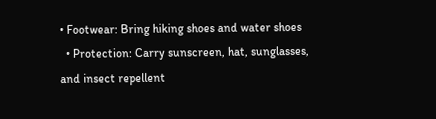• Footwear: Bring hiking shoes and water shoes
  • Protection: Carry sunscreen, hat, sunglasses, and insect repellent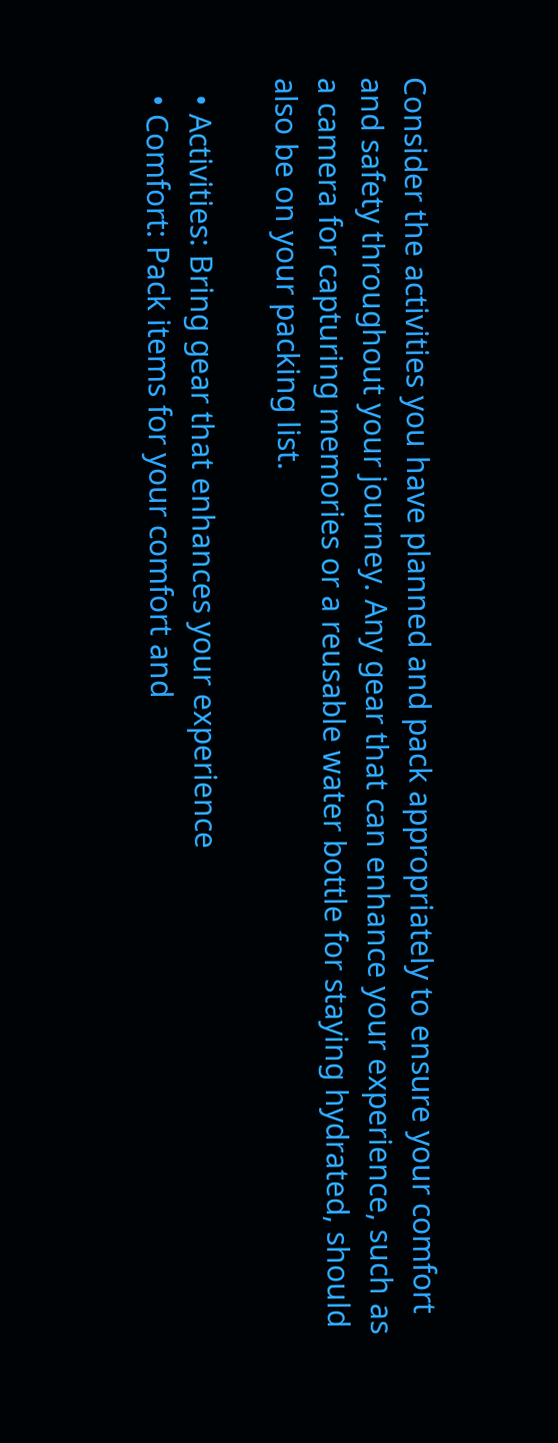Consider the activities you have planned and pack appropriately to ensure your comfort and safety throughout your journey. Any gear that can enhance your experience, such as a camera for capturing memories or a reusable water bottle for staying hydrated, should also be on your packing list.

  • Activities: Bring gear that enhances your experience
  • Comfort: Pack items for your comfort and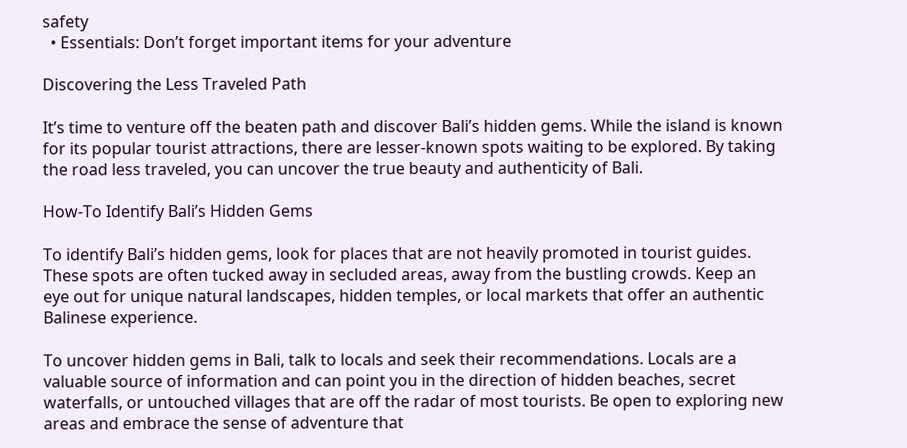safety
  • Essentials: Don’t forget important items for your adventure

Discovering the Less Traveled Path

It’s time to venture off the beaten path and discover Bali’s hidden gems. While the island is known for its popular tourist attractions, there are lesser-known spots waiting to be explored. By taking the road less traveled, you can uncover the true beauty and authenticity of Bali.

How-To Identify Bali’s Hidden Gems

To identify Bali’s hidden gems, look for places that are not heavily promoted in tourist guides. These spots are often tucked away in secluded areas, away from the bustling crowds. Keep an eye out for unique natural landscapes, hidden temples, or local markets that offer an authentic Balinese experience.

To uncover hidden gems in Bali, talk to locals and seek their recommendations. Locals are a valuable source of information and can point you in the direction of hidden beaches, secret waterfalls, or untouched villages that are off the radar of most tourists. Be open to exploring new areas and embrace the sense of adventure that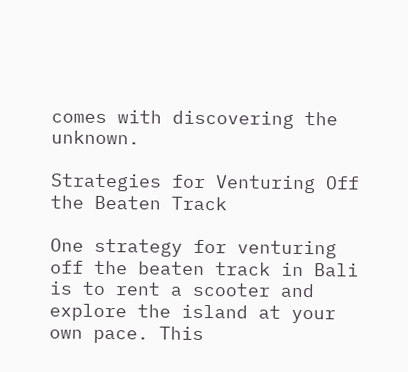comes with discovering the unknown.

Strategies for Venturing Off the Beaten Track

One strategy for venturing off the beaten track in Bali is to rent a scooter and explore the island at your own pace. This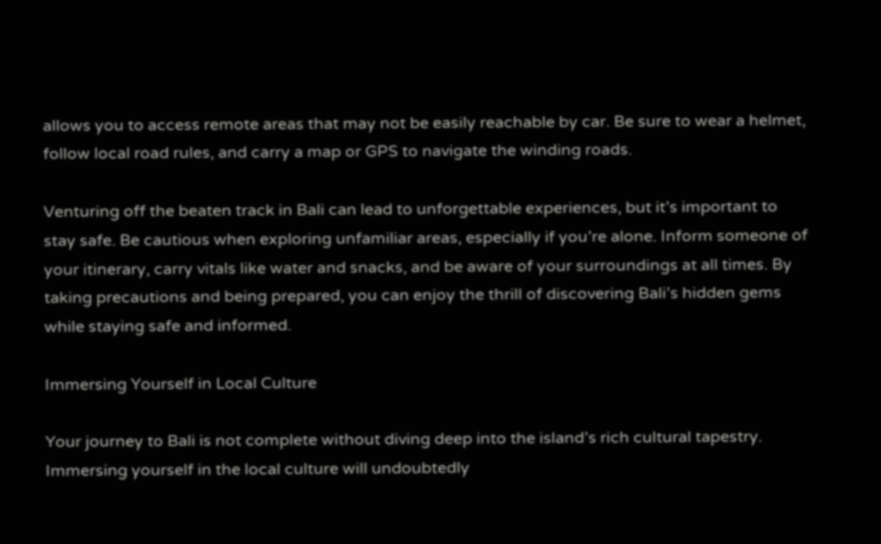allows you to access remote areas that may not be easily reachable by car. Be sure to wear a helmet, follow local road rules, and carry a map or GPS to navigate the winding roads.

Venturing off the beaten track in Bali can lead to unforgettable experiences, but it’s important to stay safe. Be cautious when exploring unfamiliar areas, especially if you’re alone. Inform someone of your itinerary, carry vitals like water and snacks, and be aware of your surroundings at all times. By taking precautions and being prepared, you can enjoy the thrill of discovering Bali’s hidden gems while staying safe and informed.

Immersing Yourself in Local Culture

Your journey to Bali is not complete without diving deep into the island’s rich cultural tapestry. Immersing yourself in the local culture will undoubtedly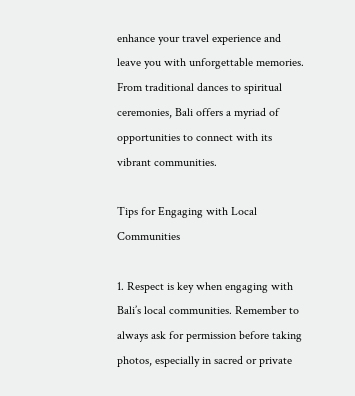enhance your travel experience and leave you with unforgettable memories. From traditional dances to spiritual ceremonies, Bali offers a myriad of opportunities to connect with its vibrant communities.

Tips for Engaging with Local Communities

1. Respect is key when engaging with Bali’s local communities. Remember to always ask for permission before taking photos, especially in sacred or private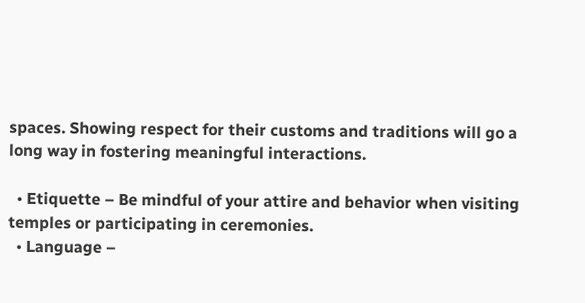spaces. Showing respect for their customs and traditions will go a long way in fostering meaningful interactions.

  • Etiquette – Be mindful of your attire and behavior when visiting temples or participating in ceremonies.
  • Language –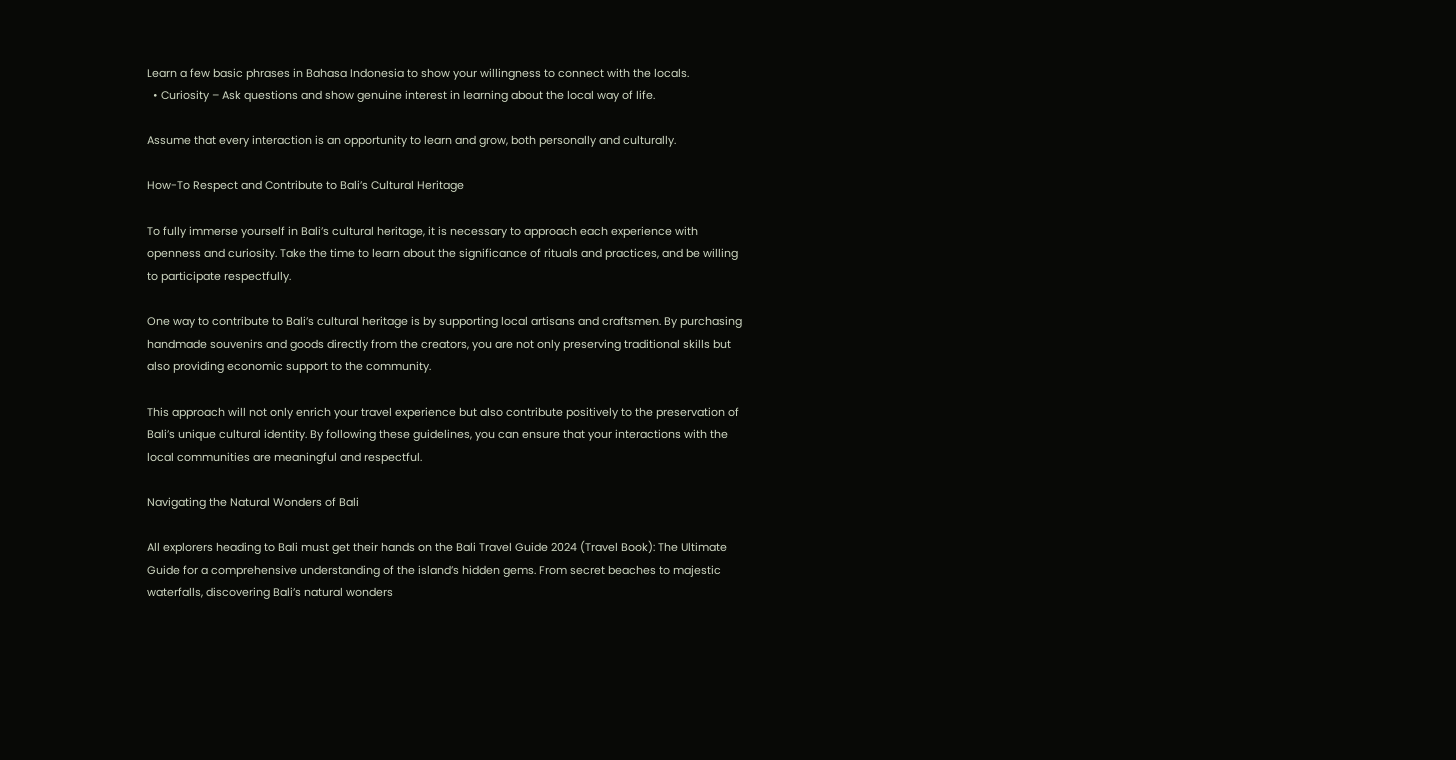Learn a few basic phrases in Bahasa Indonesia to show your willingness to connect with the locals.
  • Curiosity – Ask questions and show genuine interest in learning about the local way of life.

Assume that every interaction is an opportunity to learn and grow, both personally and culturally.

How-To Respect and Contribute to Bali’s Cultural Heritage

To fully immerse yourself in Bali’s cultural heritage, it is necessary to approach each experience with openness and curiosity. Take the time to learn about the significance of rituals and practices, and be willing to participate respectfully.

One way to contribute to Bali’s cultural heritage is by supporting local artisans and craftsmen. By purchasing handmade souvenirs and goods directly from the creators, you are not only preserving traditional skills but also providing economic support to the community.

This approach will not only enrich your travel experience but also contribute positively to the preservation of Bali’s unique cultural identity. By following these guidelines, you can ensure that your interactions with the local communities are meaningful and respectful.

Navigating the Natural Wonders of Bali

All explorers heading to Bali must get their hands on the Bali Travel Guide 2024 (Travel Book): The Ultimate Guide for a comprehensive understanding of the island’s hidden gems. From secret beaches to majestic waterfalls, discovering Bali’s natural wonders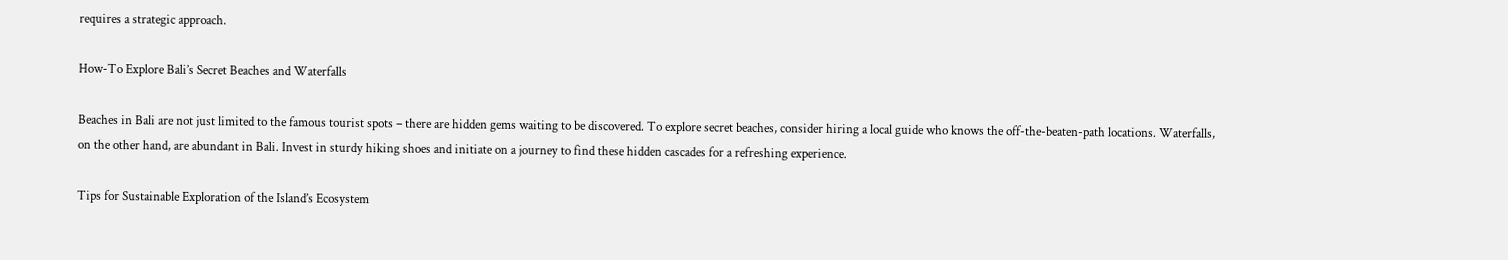requires a strategic approach.

How-To Explore Bali’s Secret Beaches and Waterfalls

Beaches in Bali are not just limited to the famous tourist spots – there are hidden gems waiting to be discovered. To explore secret beaches, consider hiring a local guide who knows the off-the-beaten-path locations. Waterfalls, on the other hand, are abundant in Bali. Invest in sturdy hiking shoes and initiate on a journey to find these hidden cascades for a refreshing experience.

Tips for Sustainable Exploration of the Island’s Ecosystem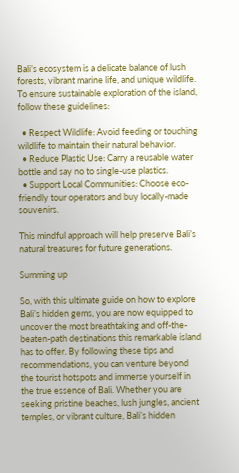Bali’s ecosystem is a delicate balance of lush forests, vibrant marine life, and unique wildlife. To ensure sustainable exploration of the island, follow these guidelines:

  • Respect Wildlife: Avoid feeding or touching wildlife to maintain their natural behavior.
  • Reduce Plastic Use: Carry a reusable water bottle and say no to single-use plastics.
  • Support Local Communities: Choose eco-friendly tour operators and buy locally-made souvenirs.

This mindful approach will help preserve Bali’s natural treasures for future generations.

Summing up

So, with this ultimate guide on how to explore Bali’s hidden gems, you are now equipped to uncover the most breathtaking and off-the-beaten-path destinations this remarkable island has to offer. By following these tips and recommendations, you can venture beyond the tourist hotspots and immerse yourself in the true essence of Bali. Whether you are seeking pristine beaches, lush jungles, ancient temples, or vibrant culture, Bali’s hidden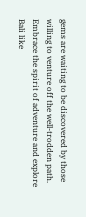gems are waiting to be discovered by those willing to venture off the well-trodden path. Embrace the spirit of adventure and explore Bali like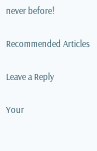never before!

Recommended Articles

Leave a Reply

Your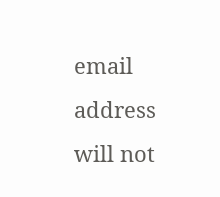email address will not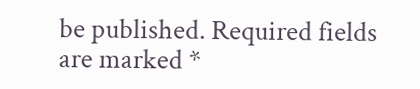be published. Required fields are marked *